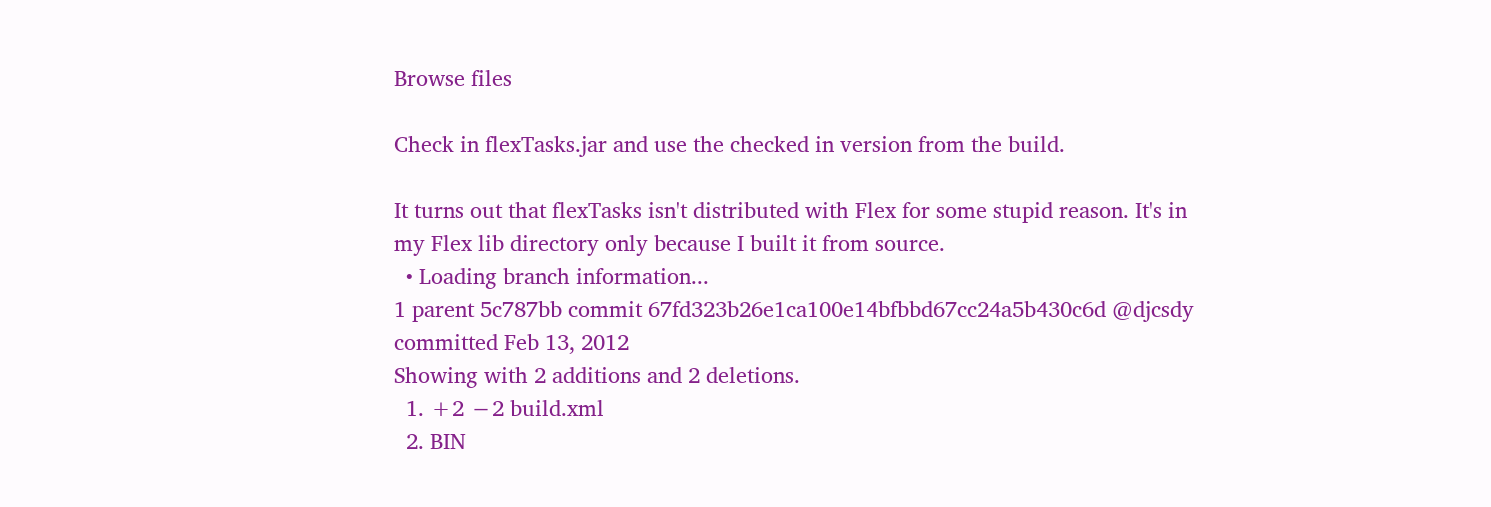Browse files

Check in flexTasks.jar and use the checked in version from the build.

It turns out that flexTasks isn't distributed with Flex for some stupid reason. It's in my Flex lib directory only because I built it from source.
  • Loading branch information...
1 parent 5c787bb commit 67fd323b26e1ca100e14bfbbd67cc24a5b430c6d @djcsdy committed Feb 13, 2012
Showing with 2 additions and 2 deletions.
  1. +2 −2 build.xml
  2. BIN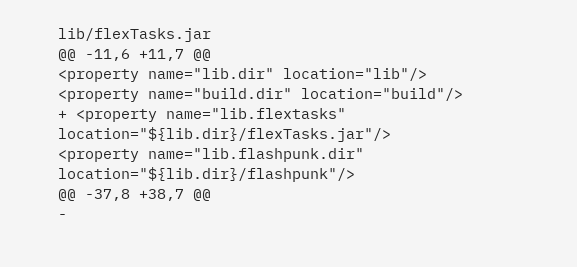lib/flexTasks.jar
@@ -11,6 +11,7 @@
<property name="lib.dir" location="lib"/>
<property name="build.dir" location="build"/>
+ <property name="lib.flextasks" location="${lib.dir}/flexTasks.jar"/>
<property name="lib.flashpunk.dir" location="${lib.dir}/flashpunk"/>
@@ -37,8 +38,7 @@
-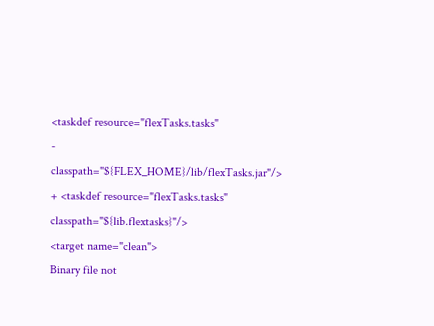<taskdef resource="flexTasks.tasks"
- classpath="${FLEX_HOME}/lib/flexTasks.jar"/>
+ <taskdef resource="flexTasks.tasks" classpath="${lib.flextasks}"/>
<target name="clean">
Binary file not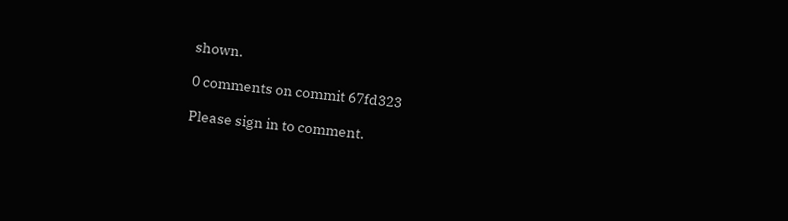shown.

0 comments on commit 67fd323

Please sign in to comment.